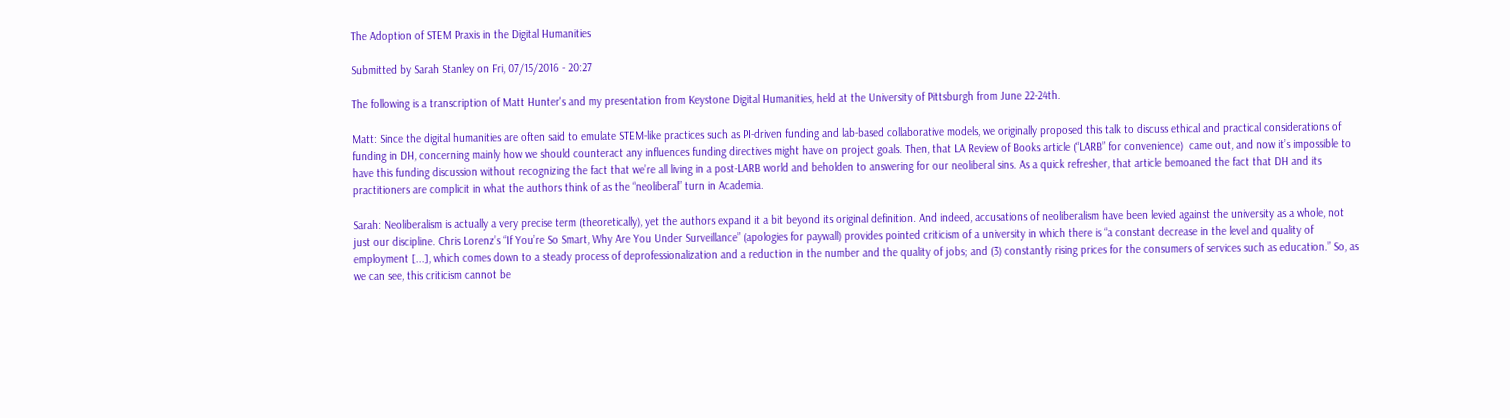The Adoption of STEM Praxis in the Digital Humanities

Submitted by Sarah Stanley on Fri, 07/15/2016 - 20:27

The following is a transcription of Matt Hunter's and my presentation from Keystone Digital Humanities, held at the University of Pittsburgh from June 22-24th.

Matt: Since the digital humanities are often said to emulate STEM-like practices such as PI-driven funding and lab-based collaborative models, we originally proposed this talk to discuss ethical and practical considerations of funding in DH, concerning mainly how we should counteract any influences funding directives might have on project goals. Then, that LA Review of Books article (“LARB” for convenience)  came out, and now it’s impossible to have this funding discussion without recognizing the fact that we’re all living in a post-LARB world and beholden to answering for our neoliberal sins. As a quick refresher, that article bemoaned the fact that DH and its practitioners are complicit in what the authors think of as the “neoliberal” turn in Academia.

Sarah: Neoliberalism is actually a very precise term (theoretically), yet the authors expand it a bit beyond its original definition. And indeed, accusations of neoliberalism have been levied against the university as a whole, not just our discipline. Chris Lorenz’s “If You’re So Smart, Why Are You Under Surveillance” (apologies for paywall) provides pointed criticism of a university in which there is “a constant decrease in the level and quality of employment [...], which comes down to a steady process of deprofessionalization and a reduction in the number and the quality of jobs; and (3) constantly rising prices for the consumers of services such as education.” So, as we can see, this criticism cannot be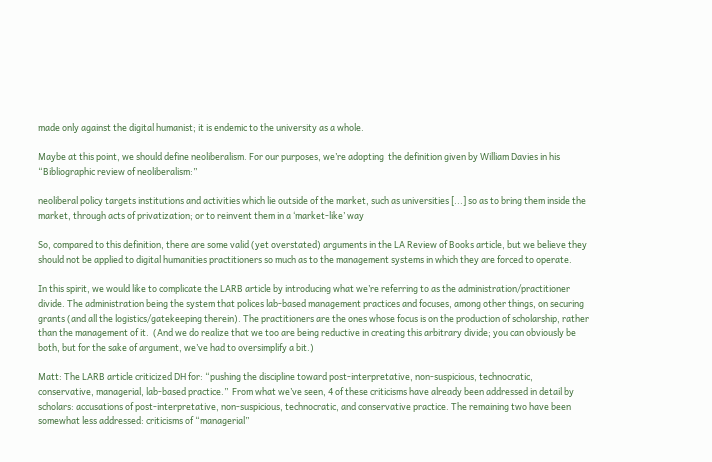made only against the digital humanist; it is endemic to the university as a whole.

Maybe at this point, we should define neoliberalism. For our purposes, we’re adopting  the definition given by William Davies in his “Bibliographic review of neoliberalism:”

neoliberal policy targets institutions and activities which lie outside of the market, such as universities [...] so as to bring them inside the market, through acts of privatization; or to reinvent them in a ‘market-like’ way

So, compared to this definition, there are some valid (yet overstated) arguments in the LA Review of Books article, but we believe they should not be applied to digital humanities practitioners so much as to the management systems in which they are forced to operate.

In this spirit, we would like to complicate the LARB article by introducing what we’re referring to as the administration/practitioner divide. The administration being the system that polices lab-based management practices and focuses, among other things, on securing grants (and all the logistics/gatekeeping therein). The practitioners are the ones whose focus is on the production of scholarship, rather than the management of it.  (And we do realize that we too are being reductive in creating this arbitrary divide; you can obviously be both, but for the sake of argument, we’ve had to oversimplify a bit.)

Matt: The LARB article criticized DH for: “pushing the discipline toward post-interpretative, non-suspicious, technocratic, conservative, managerial, lab-based practice.”  From what we’ve seen, 4 of these criticisms have already been addressed in detail by scholars: accusations of post-interpretative, non-suspicious, technocratic, and conservative practice. The remaining two have been somewhat less addressed: criticisms of “managerial”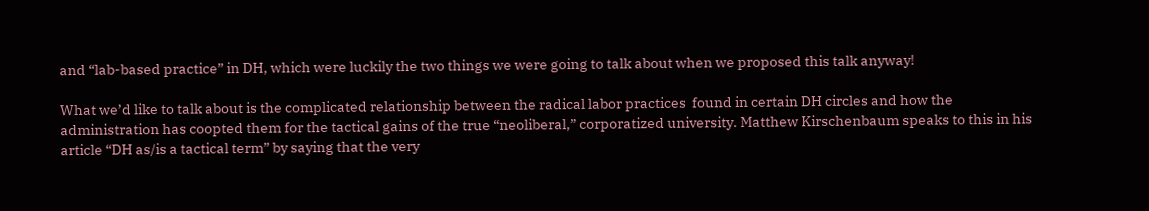and “lab-based practice” in DH, which were luckily the two things we were going to talk about when we proposed this talk anyway!

What we’d like to talk about is the complicated relationship between the radical labor practices  found in certain DH circles and how the administration has coopted them for the tactical gains of the true “neoliberal,” corporatized university. Matthew Kirschenbaum speaks to this in his article “DH as/is a tactical term” by saying that the very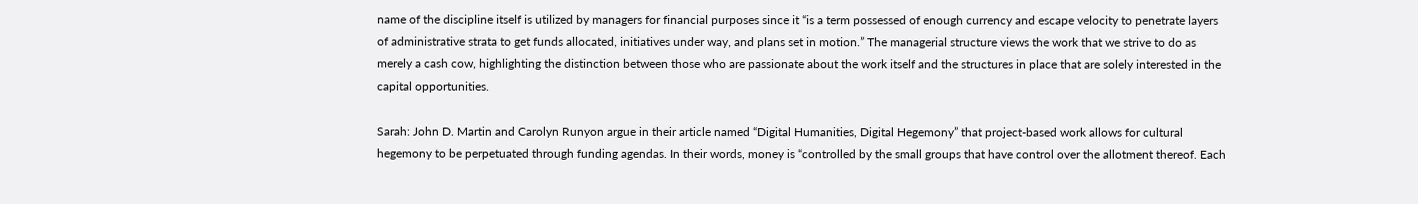name of the discipline itself is utilized by managers for financial purposes since it “is a term possessed of enough currency and escape velocity to penetrate layers of administrative strata to get funds allocated, initiatives under way, and plans set in motion.” The managerial structure views the work that we strive to do as merely a cash cow, highlighting the distinction between those who are passionate about the work itself and the structures in place that are solely interested in the capital opportunities.

Sarah: John D. Martin and Carolyn Runyon argue in their article named “Digital Humanities, Digital Hegemony” that project-based work allows for cultural hegemony to be perpetuated through funding agendas. In their words, money is “controlled by the small groups that have control over the allotment thereof. Each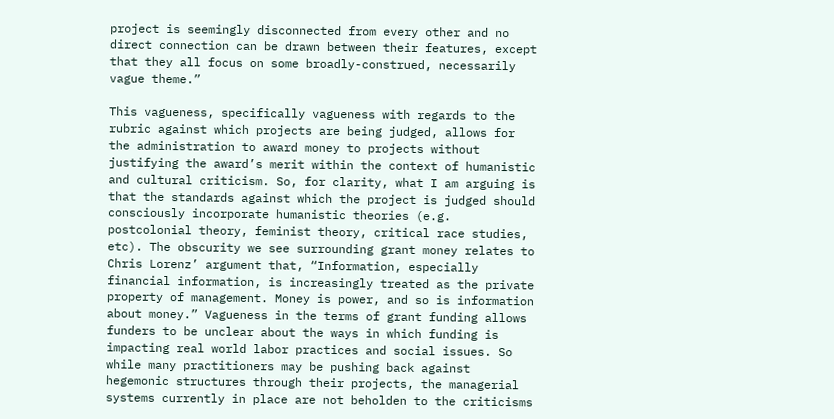project is seemingly disconnected from every other and no direct connection can be drawn between their features, except that they all focus on some broadly-construed, necessarily vague theme.”

This vagueness, specifically vagueness with regards to the rubric against which projects are being judged, allows for the administration to award money to projects without justifying the award’s merit within the context of humanistic and cultural criticism. So, for clarity, what I am arguing is that the standards against which the project is judged should consciously incorporate humanistic theories (e.g. postcolonial theory, feminist theory, critical race studies, etc). The obscurity we see surrounding grant money relates to Chris Lorenz’ argument that, “Information, especially financial information, is increasingly treated as the private property of management. Money is power, and so is information about money.” Vagueness in the terms of grant funding allows funders to be unclear about the ways in which funding is impacting real world labor practices and social issues. So while many practitioners may be pushing back against hegemonic structures through their projects, the managerial systems currently in place are not beholden to the criticisms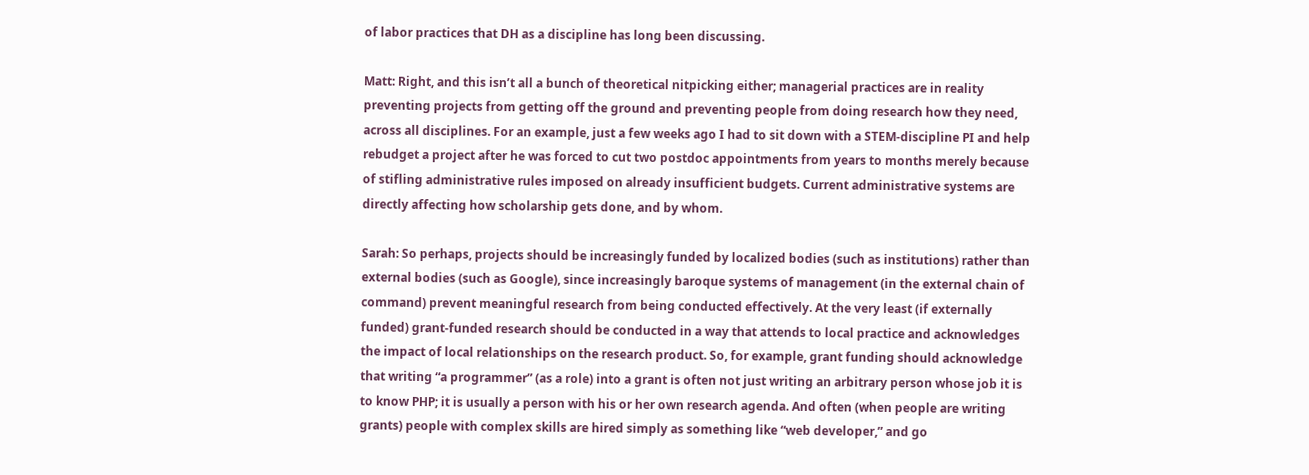of labor practices that DH as a discipline has long been discussing.

Matt: Right, and this isn’t all a bunch of theoretical nitpicking either; managerial practices are in reality preventing projects from getting off the ground and preventing people from doing research how they need, across all disciplines. For an example, just a few weeks ago I had to sit down with a STEM-discipline PI and help rebudget a project after he was forced to cut two postdoc appointments from years to months merely because of stifling administrative rules imposed on already insufficient budgets. Current administrative systems are directly affecting how scholarship gets done, and by whom.

Sarah: So perhaps, projects should be increasingly funded by localized bodies (such as institutions) rather than external bodies (such as Google), since increasingly baroque systems of management (in the external chain of command) prevent meaningful research from being conducted effectively. At the very least (if externally funded) grant-funded research should be conducted in a way that attends to local practice and acknowledges the impact of local relationships on the research product. So, for example, grant funding should acknowledge that writing “a programmer” (as a role) into a grant is often not just writing an arbitrary person whose job it is to know PHP; it is usually a person with his or her own research agenda. And often (when people are writing grants) people with complex skills are hired simply as something like “web developer,” and go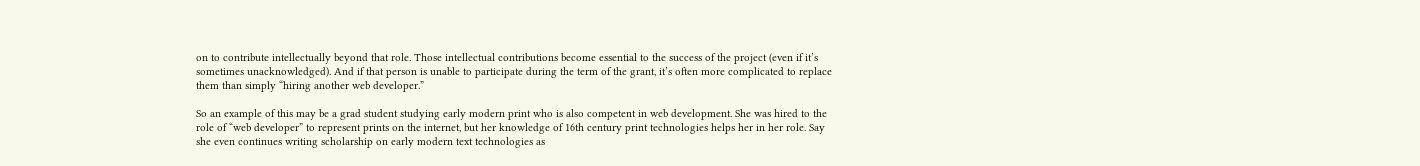on to contribute intellectually beyond that role. Those intellectual contributions become essential to the success of the project (even if it’s sometimes unacknowledged). And if that person is unable to participate during the term of the grant, it’s often more complicated to replace them than simply “hiring another web developer.”

So an example of this may be a grad student studying early modern print who is also competent in web development. She was hired to the role of “web developer” to represent prints on the internet, but her knowledge of 16th century print technologies helps her in her role. Say she even continues writing scholarship on early modern text technologies as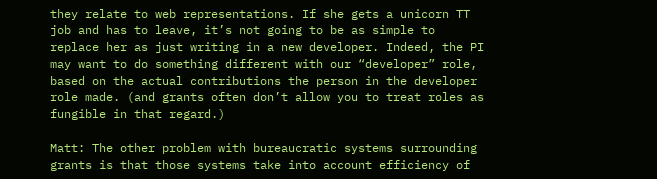they relate to web representations. If she gets a unicorn TT job and has to leave, it’s not going to be as simple to replace her as just writing in a new developer. Indeed, the PI may want to do something different with our “developer” role, based on the actual contributions the person in the developer role made. (and grants often don’t allow you to treat roles as fungible in that regard.)

Matt: The other problem with bureaucratic systems surrounding grants is that those systems take into account efficiency of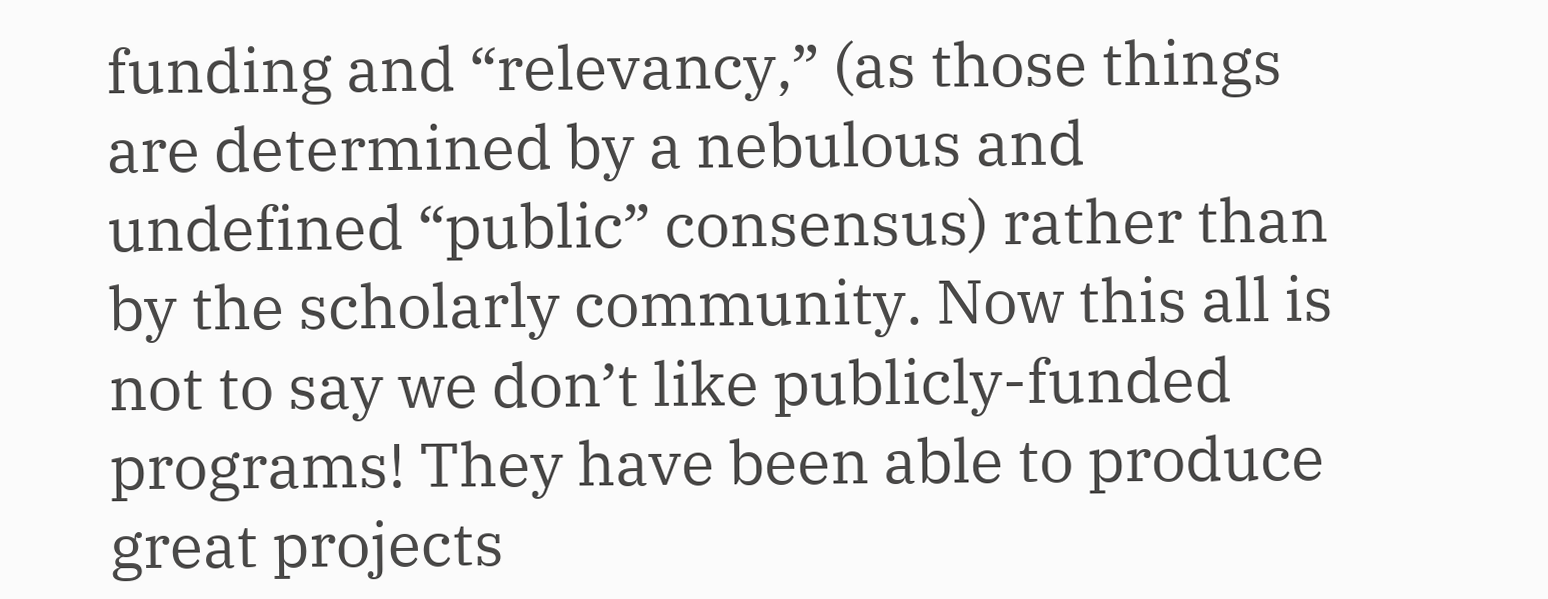funding and “relevancy,” (as those things are determined by a nebulous and undefined “public” consensus) rather than by the scholarly community. Now this all is not to say we don’t like publicly-funded programs! They have been able to produce great projects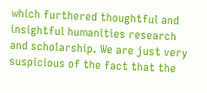which furthered thoughtful and insightful humanities research and scholarship. We are just very suspicious of the fact that the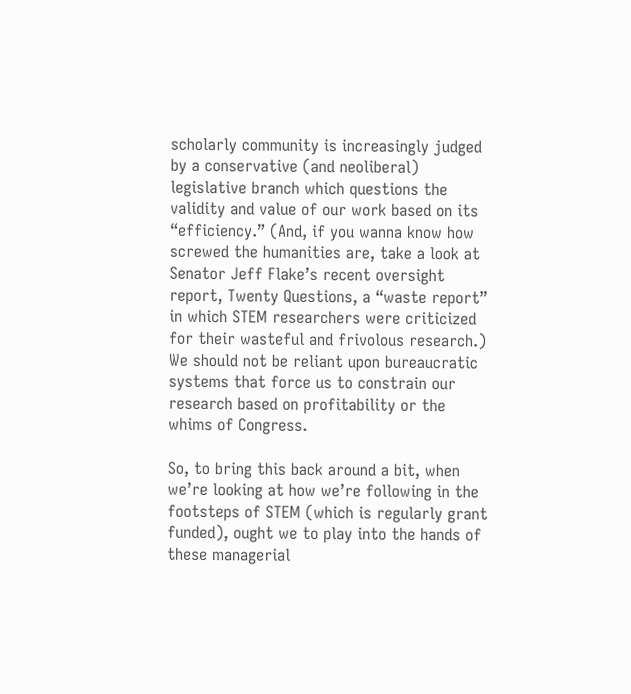scholarly community is increasingly judged by a conservative (and neoliberal) legislative branch which questions the validity and value of our work based on its “efficiency.” (And, if you wanna know how screwed the humanities are, take a look at Senator Jeff Flake’s recent oversight report, Twenty Questions, a “waste report” in which STEM researchers were criticized for their wasteful and frivolous research.) We should not be reliant upon bureaucratic systems that force us to constrain our research based on profitability or the whims of Congress.

So, to bring this back around a bit, when we’re looking at how we’re following in the footsteps of STEM (which is regularly grant funded), ought we to play into the hands of these managerial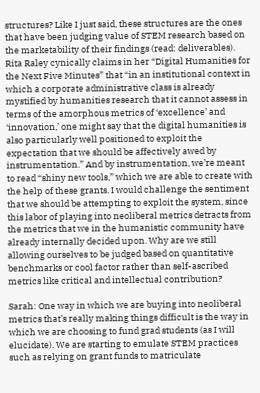structures? Like I just said, these structures are the ones that have been judging value of STEM research based on the marketability of their findings (read: deliverables). Rita Raley cynically claims in her “Digital Humanities for the Next Five Minutes” that “in an institutional context in which a corporate administrative class is already mystified by humanities research that it cannot assess in terms of the amorphous metrics of ‘excellence’ and ‘innovation,’ one might say that the digital humanities is also particularly well positioned to exploit the expectation that we should be affectively awed by instrumentation.” And by instrumentation, we’re meant to read “shiny new tools,” which we are able to create with the help of these grants. I would challenge the sentiment that we should be attempting to exploit the system, since this labor of playing into neoliberal metrics detracts from the metrics that we in the humanistic community have already internally decided upon. Why are we still allowing ourselves to be judged based on quantitative benchmarks or cool factor rather than self-ascribed metrics like critical and intellectual contribution?

Sarah: One way in which we are buying into neoliberal metrics that’s really making things difficult is the way in which we are choosing to fund grad students (as I will elucidate). We are starting to emulate STEM practices such as relying on grant funds to matriculate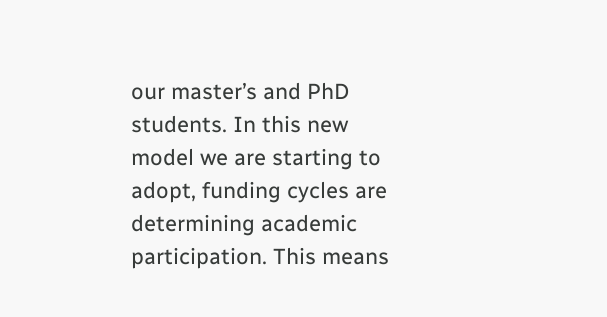our master’s and PhD students. In this new model we are starting to adopt, funding cycles are determining academic participation. This means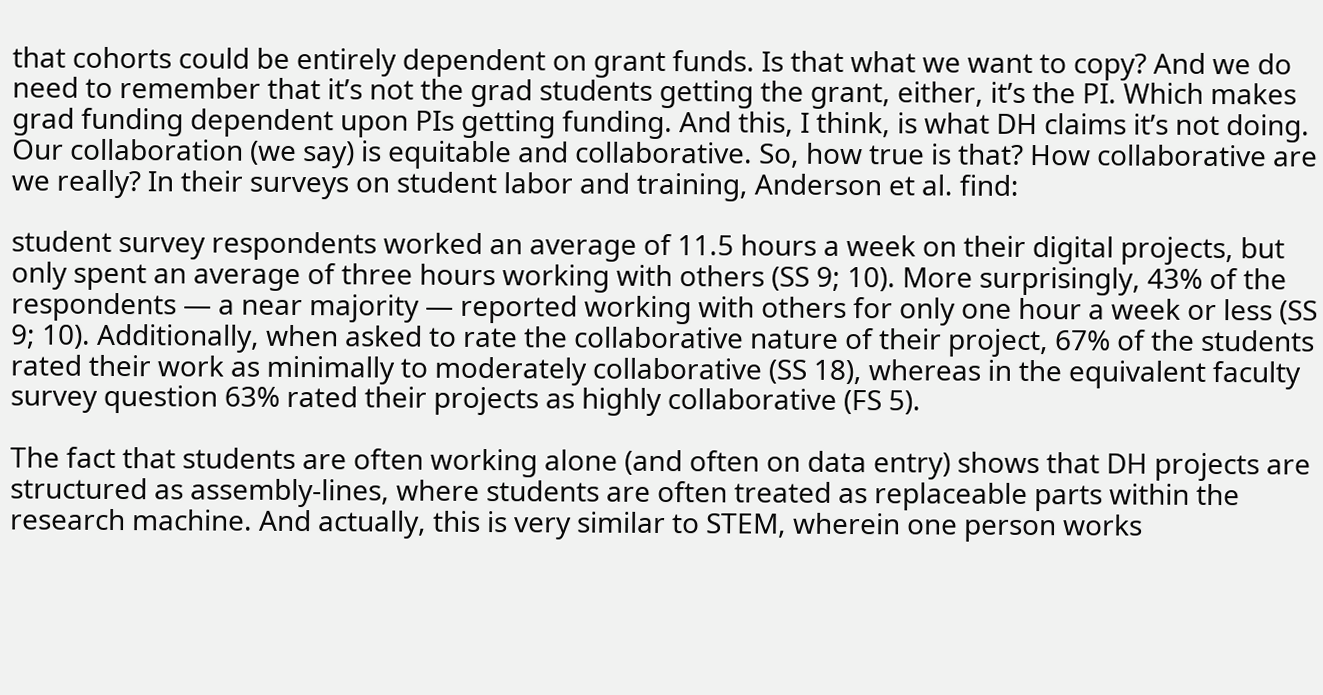that cohorts could be entirely dependent on grant funds. Is that what we want to copy? And we do need to remember that it’s not the grad students getting the grant, either, it’s the PI. Which makes grad funding dependent upon PIs getting funding. And this, I think, is what DH claims it’s not doing. Our collaboration (we say) is equitable and collaborative. So, how true is that? How collaborative are we really? In their surveys on student labor and training, Anderson et al. find:

student survey respondents worked an average of 11.5 hours a week on their digital projects, but only spent an average of three hours working with others (SS 9; 10). More surprisingly, 43% of the respondents — a near majority — reported working with others for only one hour a week or less (SS 9; 10). Additionally, when asked to rate the collaborative nature of their project, 67% of the students rated their work as minimally to moderately collaborative (SS 18), whereas in the equivalent faculty survey question 63% rated their projects as highly collaborative (FS 5).

The fact that students are often working alone (and often on data entry) shows that DH projects are structured as assembly-lines, where students are often treated as replaceable parts within the research machine. And actually, this is very similar to STEM, wherein one person works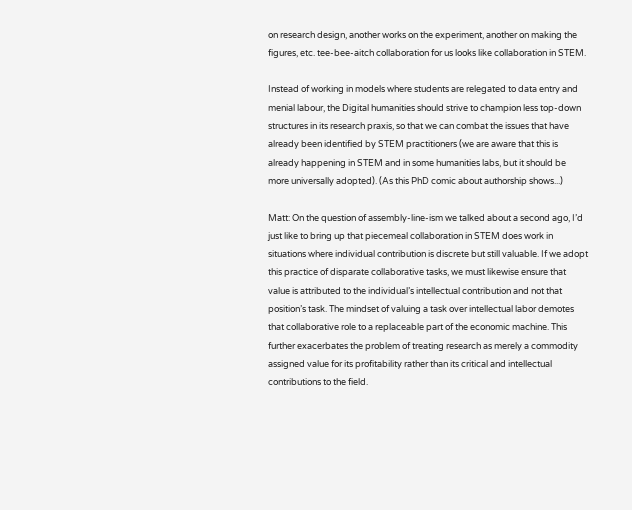on research design, another works on the experiment, another on making the figures, etc. tee-bee-aitch collaboration for us looks like collaboration in STEM.

Instead of working in models where students are relegated to data entry and menial labour, the Digital humanities should strive to champion less top-down structures in its research praxis, so that we can combat the issues that have already been identified by STEM practitioners (we are aware that this is already happening in STEM and in some humanities labs, but it should be more universally adopted). (As this PhD comic about authorship shows...)

Matt: On the question of assembly-line-ism we talked about a second ago, I’d just like to bring up that piecemeal collaboration in STEM does work in situations where individual contribution is discrete but still valuable. If we adopt this practice of disparate collaborative tasks, we must likewise ensure that value is attributed to the individual’s intellectual contribution and not that position’s task. The mindset of valuing a task over intellectual labor demotes that collaborative role to a replaceable part of the economic machine. This further exacerbates the problem of treating research as merely a commodity assigned value for its profitability rather than its critical and intellectual contributions to the field.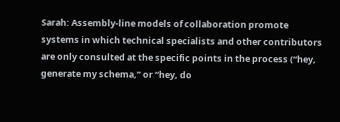Sarah: Assembly-line models of collaboration promote systems in which technical specialists and other contributors are only consulted at the specific points in the process (“hey, generate my schema,” or “hey, do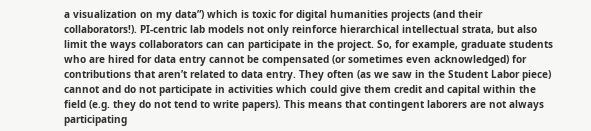a visualization on my data”) which is toxic for digital humanities projects (and their collaborators!). PI-centric lab models not only reinforce hierarchical intellectual strata, but also limit the ways collaborators can can participate in the project. So, for example, graduate students who are hired for data entry cannot be compensated (or sometimes even acknowledged) for contributions that aren’t related to data entry. They often (as we saw in the Student Labor piece) cannot and do not participate in activities which could give them credit and capital within the field (e.g. they do not tend to write papers). This means that contingent laborers are not always participating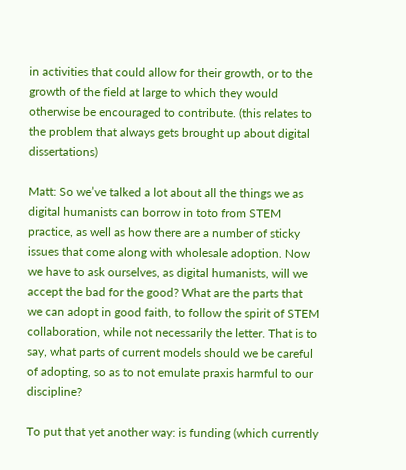in activities that could allow for their growth, or to the growth of the field at large to which they would otherwise be encouraged to contribute. (this relates to the problem that always gets brought up about digital dissertations)

Matt: So we’ve talked a lot about all the things we as digital humanists can borrow in toto from STEM practice, as well as how there are a number of sticky issues that come along with wholesale adoption. Now we have to ask ourselves, as digital humanists, will we accept the bad for the good? What are the parts that we can adopt in good faith, to follow the spirit of STEM collaboration, while not necessarily the letter. That is to say, what parts of current models should we be careful of adopting, so as to not emulate praxis harmful to our discipline?

To put that yet another way: is funding (which currently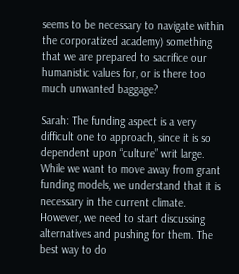seems to be necessary to navigate within the corporatized academy) something that we are prepared to sacrifice our humanistic values for, or is there too much unwanted baggage?

Sarah: The funding aspect is a very difficult one to approach, since it is so dependent upon “culture” writ large. While we want to move away from grant funding models, we understand that it is necessary in the current climate. However, we need to start discussing alternatives and pushing for them. The best way to do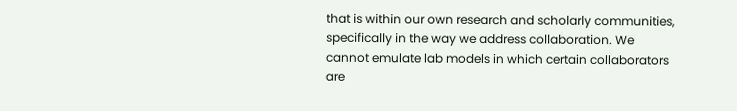that is within our own research and scholarly communities, specifically in the way we address collaboration. We cannot emulate lab models in which certain collaborators are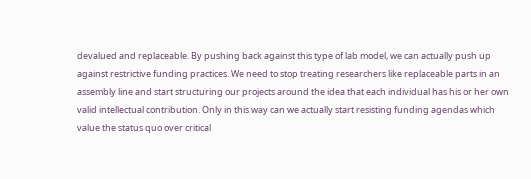devalued and replaceable. By pushing back against this type of lab model, we can actually push up against restrictive funding practices. We need to stop treating researchers like replaceable parts in an assembly line and start structuring our projects around the idea that each individual has his or her own valid intellectual contribution. Only in this way can we actually start resisting funding agendas which value the status quo over critical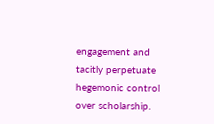engagement and tacitly perpetuate hegemonic control over scholarship.